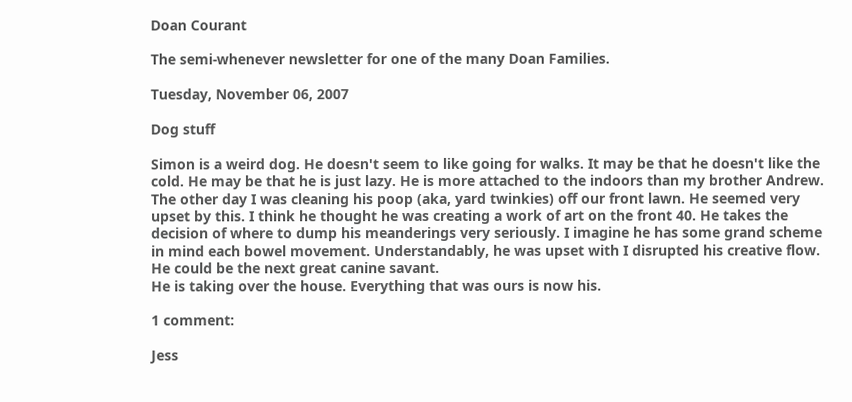Doan Courant

The semi-whenever newsletter for one of the many Doan Families.

Tuesday, November 06, 2007

Dog stuff

Simon is a weird dog. He doesn't seem to like going for walks. It may be that he doesn't like the cold. He may be that he is just lazy. He is more attached to the indoors than my brother Andrew.
The other day I was cleaning his poop (aka, yard twinkies) off our front lawn. He seemed very upset by this. I think he thought he was creating a work of art on the front 40. He takes the decision of where to dump his meanderings very seriously. I imagine he has some grand scheme in mind each bowel movement. Understandably, he was upset with I disrupted his creative flow. He could be the next great canine savant.
He is taking over the house. Everything that was ours is now his.

1 comment:

Jess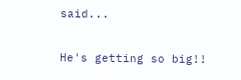said...

He's getting so big!!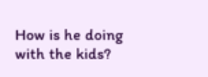How is he doing with the kids?